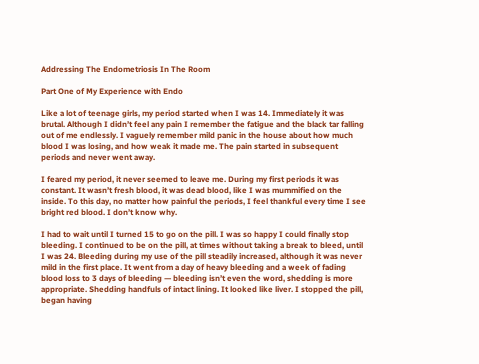Addressing The Endometriosis In The Room

Part One of My Experience with Endo

Like a lot of teenage girls, my period started when I was 14. Immediately it was brutal. Although I didn’t feel any pain I remember the fatigue and the black tar falling out of me endlessly. I vaguely remember mild panic in the house about how much blood I was losing, and how weak it made me. The pain started in subsequent periods and never went away.

I feared my period, it never seemed to leave me. During my first periods it was constant. It wasn’t fresh blood, it was dead blood, like I was mummified on the inside. To this day, no matter how painful the periods, I feel thankful every time I see bright red blood. I don’t know why.

I had to wait until I turned 15 to go on the pill. I was so happy I could finally stop bleeding. I continued to be on the pill, at times without taking a break to bleed, until I was 24. Bleeding during my use of the pill steadily increased, although it was never mild in the first place. It went from a day of heavy bleeding and a week of fading blood loss to 3 days of bleeding — bleeding isn’t even the word, shedding is more appropriate. Shedding handfuls of intact lining. It looked like liver. I stopped the pill, began having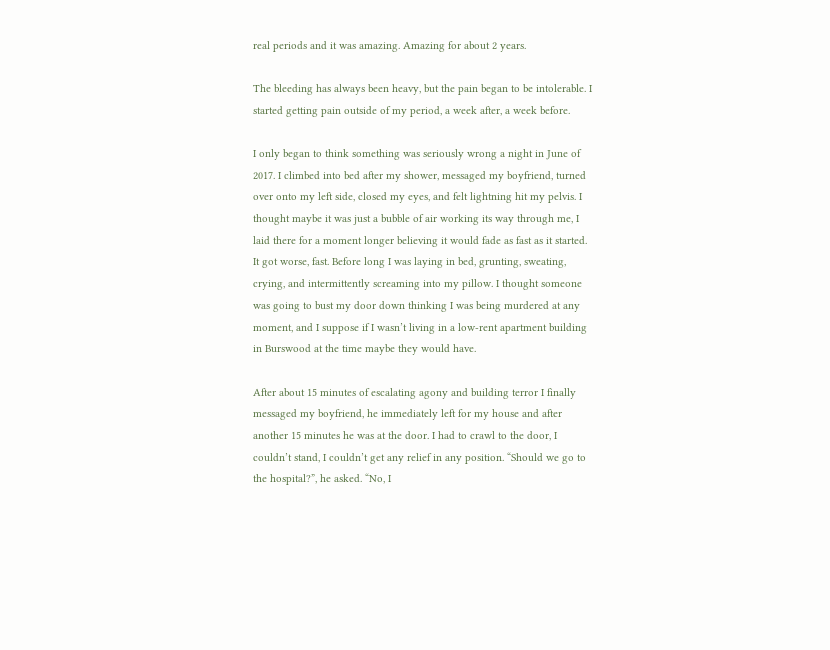real periods and it was amazing. Amazing for about 2 years.

The bleeding has always been heavy, but the pain began to be intolerable. I started getting pain outside of my period, a week after, a week before.

I only began to think something was seriously wrong a night in June of 2017. I climbed into bed after my shower, messaged my boyfriend, turned over onto my left side, closed my eyes, and felt lightning hit my pelvis. I thought maybe it was just a bubble of air working its way through me, I laid there for a moment longer believing it would fade as fast as it started. It got worse, fast. Before long I was laying in bed, grunting, sweating, crying, and intermittently screaming into my pillow. I thought someone was going to bust my door down thinking I was being murdered at any moment, and I suppose if I wasn’t living in a low-rent apartment building in Burswood at the time maybe they would have.

After about 15 minutes of escalating agony and building terror I finally messaged my boyfriend, he immediately left for my house and after another 15 minutes he was at the door. I had to crawl to the door, I couldn’t stand, I couldn’t get any relief in any position. “Should we go to the hospital?”, he asked. “No, I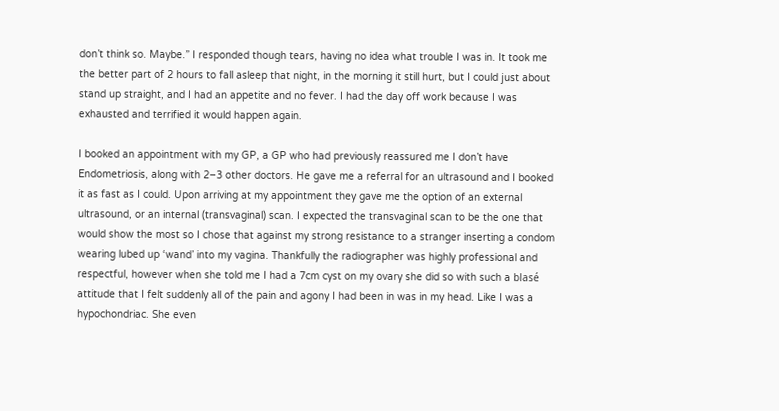don’t think so. Maybe.” I responded though tears, having no idea what trouble I was in. It took me the better part of 2 hours to fall asleep that night, in the morning it still hurt, but I could just about stand up straight, and I had an appetite and no fever. I had the day off work because I was exhausted and terrified it would happen again.

I booked an appointment with my GP, a GP who had previously reassured me I don’t have Endometriosis, along with 2–3 other doctors. He gave me a referral for an ultrasound and I booked it as fast as I could. Upon arriving at my appointment they gave me the option of an external ultrasound, or an internal (transvaginal) scan. I expected the transvaginal scan to be the one that would show the most so I chose that against my strong resistance to a stranger inserting a condom wearing lubed up ‘wand’ into my vagina. Thankfully the radiographer was highly professional and respectful, however when she told me I had a 7cm cyst on my ovary she did so with such a blasé attitude that I felt suddenly all of the pain and agony I had been in was in my head. Like I was a hypochondriac. She even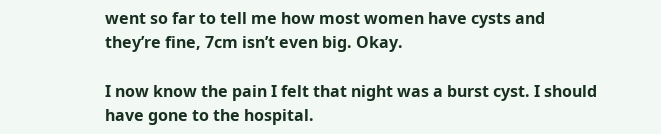went so far to tell me how most women have cysts and they’re fine, 7cm isn’t even big. Okay.

I now know the pain I felt that night was a burst cyst. I should have gone to the hospital.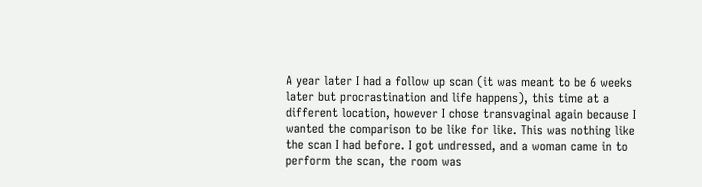A year later I had a follow up scan (it was meant to be 6 weeks later but procrastination and life happens), this time at a different location, however I chose transvaginal again because I wanted the comparison to be like for like. This was nothing like the scan I had before. I got undressed, and a woman came in to perform the scan, the room was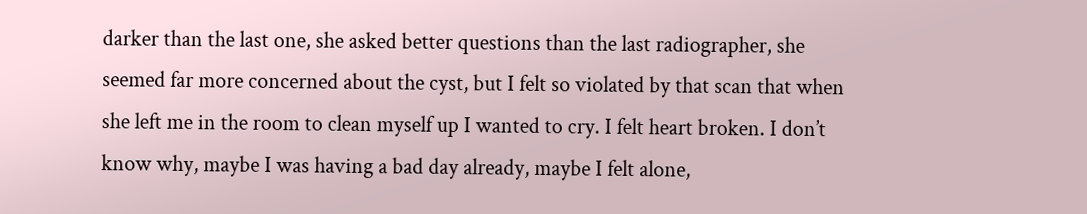darker than the last one, she asked better questions than the last radiographer, she seemed far more concerned about the cyst, but I felt so violated by that scan that when she left me in the room to clean myself up I wanted to cry. I felt heart broken. I don’t know why, maybe I was having a bad day already, maybe I felt alone,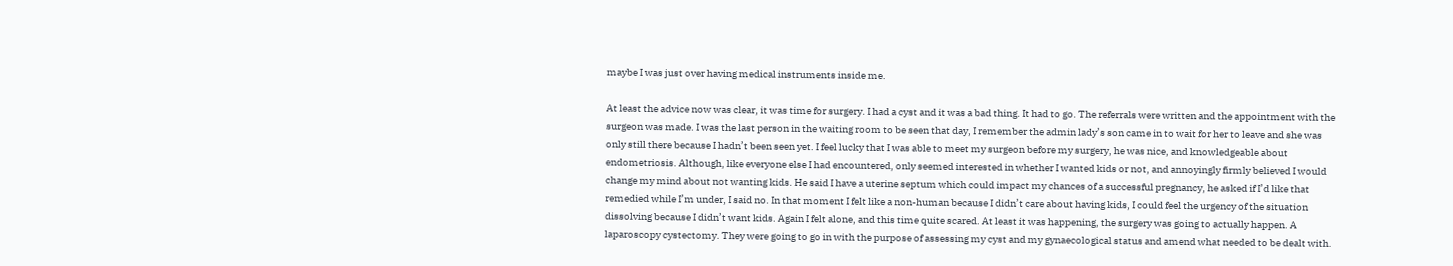maybe I was just over having medical instruments inside me.

At least the advice now was clear, it was time for surgery. I had a cyst and it was a bad thing. It had to go. The referrals were written and the appointment with the surgeon was made. I was the last person in the waiting room to be seen that day, I remember the admin lady’s son came in to wait for her to leave and she was only still there because I hadn’t been seen yet. I feel lucky that I was able to meet my surgeon before my surgery, he was nice, and knowledgeable about endometriosis. Although, like everyone else I had encountered, only seemed interested in whether I wanted kids or not, and annoyingly firmly believed I would change my mind about not wanting kids. He said I have a uterine septum which could impact my chances of a successful pregnancy, he asked if I’d like that remedied while I’m under, I said no. In that moment I felt like a non-human because I didn’t care about having kids, I could feel the urgency of the situation dissolving because I didn’t want kids. Again I felt alone, and this time quite scared. At least it was happening, the surgery was going to actually happen. A laparoscopy cystectomy. They were going to go in with the purpose of assessing my cyst and my gynaecological status and amend what needed to be dealt with.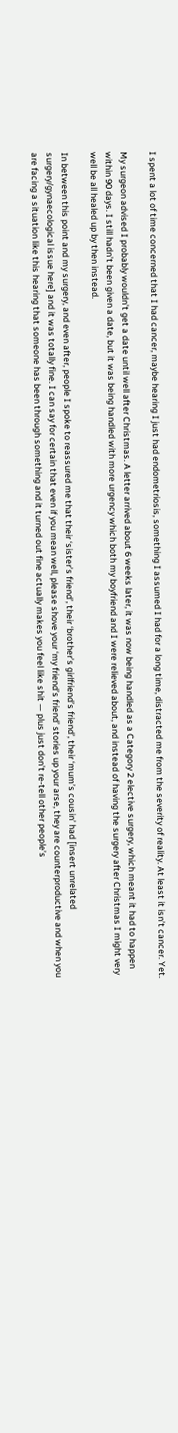I spent a lot of time concerned that I had cancer, maybe hearing I just had endometriosis, something I assumed I had for a long time, distracted me from the severity of reality. At least it isn’t cancer. Yet.

My surgeon advised I probably wouldn’t get a date until well after Christmas. A letter arrived about 6 weeks later, it was now being handled as a Category 2 elective surgery, which meant it had to happen within 90 days. I still hadn’t been given a date, but it was being handled with more urgency which both my boyfriend and I were relieved about, and instead of having the surgery after Christmas I might very well be all healed up by then instead.

In between this point and my surgery, and even after, people I spoke to reassured me that their ‘sister’s friend’, their ‘brother’s girlfriend’s friend’, their ‘mum’s cousin’ had [insert unrelated surgery/gynaecological issue here] and it was totally fine. I can say for certain that even if you mean well, please shove your ‘my friend’s friend’ stories up your arse, they are counterproductive and when you are facing a situation like this hearing that someone has been through something and it turned out fine actually makes you feel like shit — plus just don’t re-tell other people’s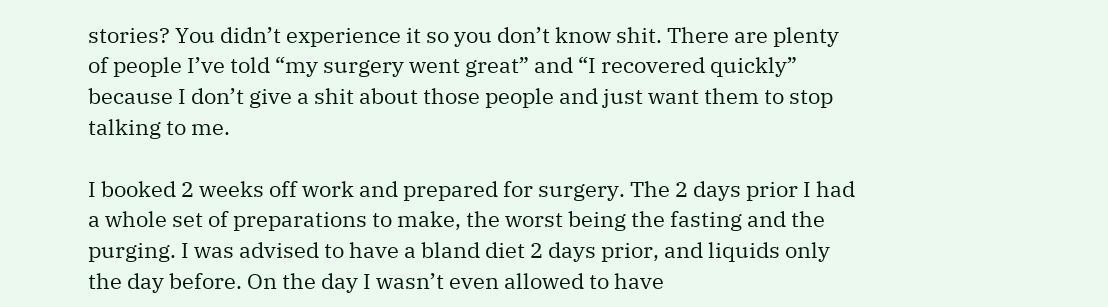stories? You didn’t experience it so you don’t know shit. There are plenty of people I’ve told “my surgery went great” and “I recovered quickly” because I don’t give a shit about those people and just want them to stop talking to me.

I booked 2 weeks off work and prepared for surgery. The 2 days prior I had a whole set of preparations to make, the worst being the fasting and the purging. I was advised to have a bland diet 2 days prior, and liquids only the day before. On the day I wasn’t even allowed to have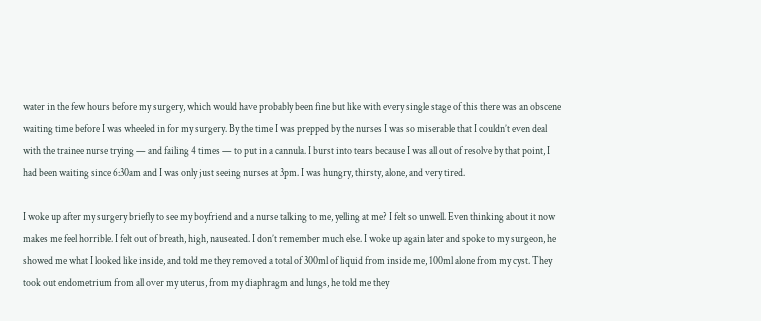water in the few hours before my surgery, which would have probably been fine but like with every single stage of this there was an obscene waiting time before I was wheeled in for my surgery. By the time I was prepped by the nurses I was so miserable that I couldn’t even deal with the trainee nurse trying — and failing 4 times — to put in a cannula. I burst into tears because I was all out of resolve by that point, I had been waiting since 6:30am and I was only just seeing nurses at 3pm. I was hungry, thirsty, alone, and very tired.

I woke up after my surgery briefly to see my boyfriend and a nurse talking to me, yelling at me? I felt so unwell. Even thinking about it now makes me feel horrible. I felt out of breath, high, nauseated. I don’t remember much else. I woke up again later and spoke to my surgeon, he showed me what I looked like inside, and told me they removed a total of 300ml of liquid from inside me, 100ml alone from my cyst. They took out endometrium from all over my uterus, from my diaphragm and lungs, he told me they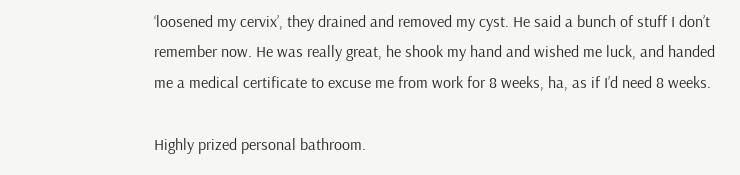‘loosened my cervix’, they drained and removed my cyst. He said a bunch of stuff I don’t remember now. He was really great, he shook my hand and wished me luck, and handed me a medical certificate to excuse me from work for 8 weeks, ha, as if I’d need 8 weeks.

Highly prized personal bathroom.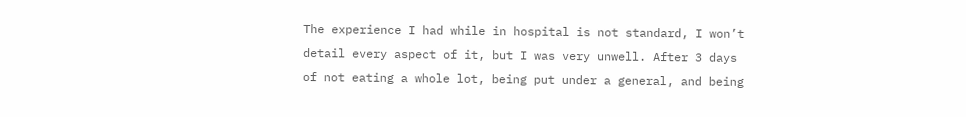The experience I had while in hospital is not standard, I won’t detail every aspect of it, but I was very unwell. After 3 days of not eating a whole lot, being put under a general, and being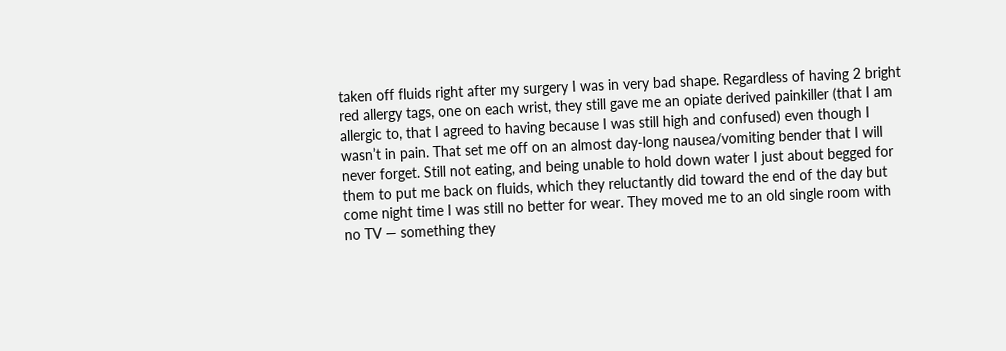taken off fluids right after my surgery I was in very bad shape. Regardless of having 2 bright red allergy tags, one on each wrist, they still gave me an opiate derived painkiller (that I am allergic to, that I agreed to having because I was still high and confused) even though I wasn’t in pain. That set me off on an almost day-long nausea/vomiting bender that I will never forget. Still not eating, and being unable to hold down water I just about begged for them to put me back on fluids, which they reluctantly did toward the end of the day but come night time I was still no better for wear. They moved me to an old single room with no TV — something they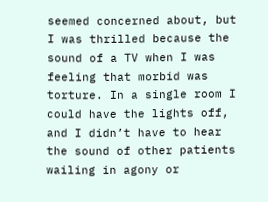seemed concerned about, but I was thrilled because the sound of a TV when I was feeling that morbid was torture. In a single room I could have the lights off, and I didn’t have to hear the sound of other patients wailing in agony or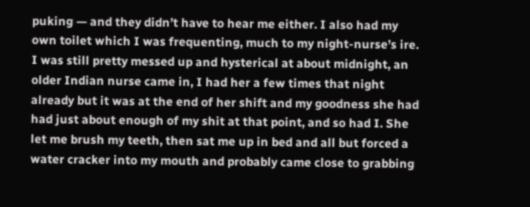puking — and they didn’t have to hear me either. I also had my own toilet which I was frequenting, much to my night-nurse’s ire. I was still pretty messed up and hysterical at about midnight, an older Indian nurse came in, I had her a few times that night already but it was at the end of her shift and my goodness she had had just about enough of my shit at that point, and so had I. She let me brush my teeth, then sat me up in bed and all but forced a water cracker into my mouth and probably came close to grabbing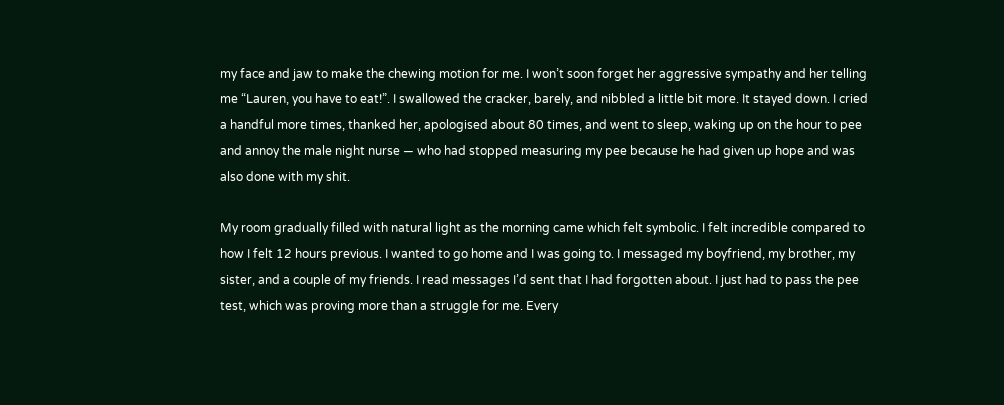my face and jaw to make the chewing motion for me. I won’t soon forget her aggressive sympathy and her telling me “Lauren, you have to eat!”. I swallowed the cracker, barely, and nibbled a little bit more. It stayed down. I cried a handful more times, thanked her, apologised about 80 times, and went to sleep, waking up on the hour to pee and annoy the male night nurse — who had stopped measuring my pee because he had given up hope and was also done with my shit.

My room gradually filled with natural light as the morning came which felt symbolic. I felt incredible compared to how I felt 12 hours previous. I wanted to go home and I was going to. I messaged my boyfriend, my brother, my sister, and a couple of my friends. I read messages I’d sent that I had forgotten about. I just had to pass the pee test, which was proving more than a struggle for me. Every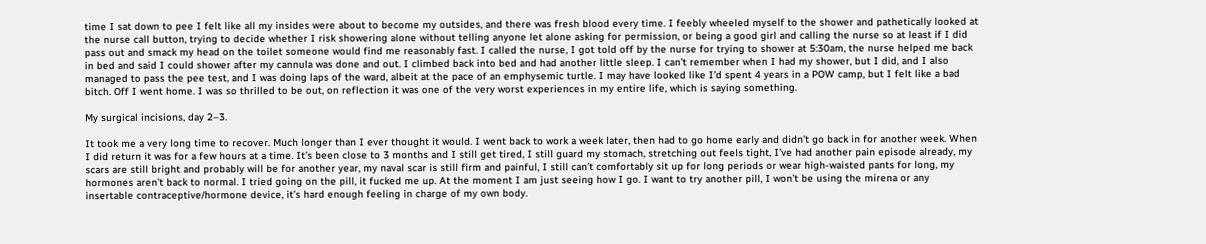time I sat down to pee I felt like all my insides were about to become my outsides, and there was fresh blood every time. I feebly wheeled myself to the shower and pathetically looked at the nurse call button, trying to decide whether I risk showering alone without telling anyone let alone asking for permission, or being a good girl and calling the nurse so at least if I did pass out and smack my head on the toilet someone would find me reasonably fast. I called the nurse, I got told off by the nurse for trying to shower at 5:30am, the nurse helped me back in bed and said I could shower after my cannula was done and out. I climbed back into bed and had another little sleep. I can’t remember when I had my shower, but I did, and I also managed to pass the pee test, and I was doing laps of the ward, albeit at the pace of an emphysemic turtle. I may have looked like I’d spent 4 years in a POW camp, but I felt like a bad bitch. Off I went home. I was so thrilled to be out, on reflection it was one of the very worst experiences in my entire life, which is saying something.

My surgical incisions, day 2–3.

It took me a very long time to recover. Much longer than I ever thought it would. I went back to work a week later, then had to go home early and didn’t go back in for another week. When I did return it was for a few hours at a time. It’s been close to 3 months and I still get tired, I still guard my stomach, stretching out feels tight, I’ve had another pain episode already, my scars are still bright and probably will be for another year, my naval scar is still firm and painful, I still can’t comfortably sit up for long periods or wear high-waisted pants for long, my hormones aren’t back to normal. I tried going on the pill, it fucked me up. At the moment I am just seeing how I go. I want to try another pill, I won’t be using the mirena or any insertable contraceptive/hormone device, it’s hard enough feeling in charge of my own body.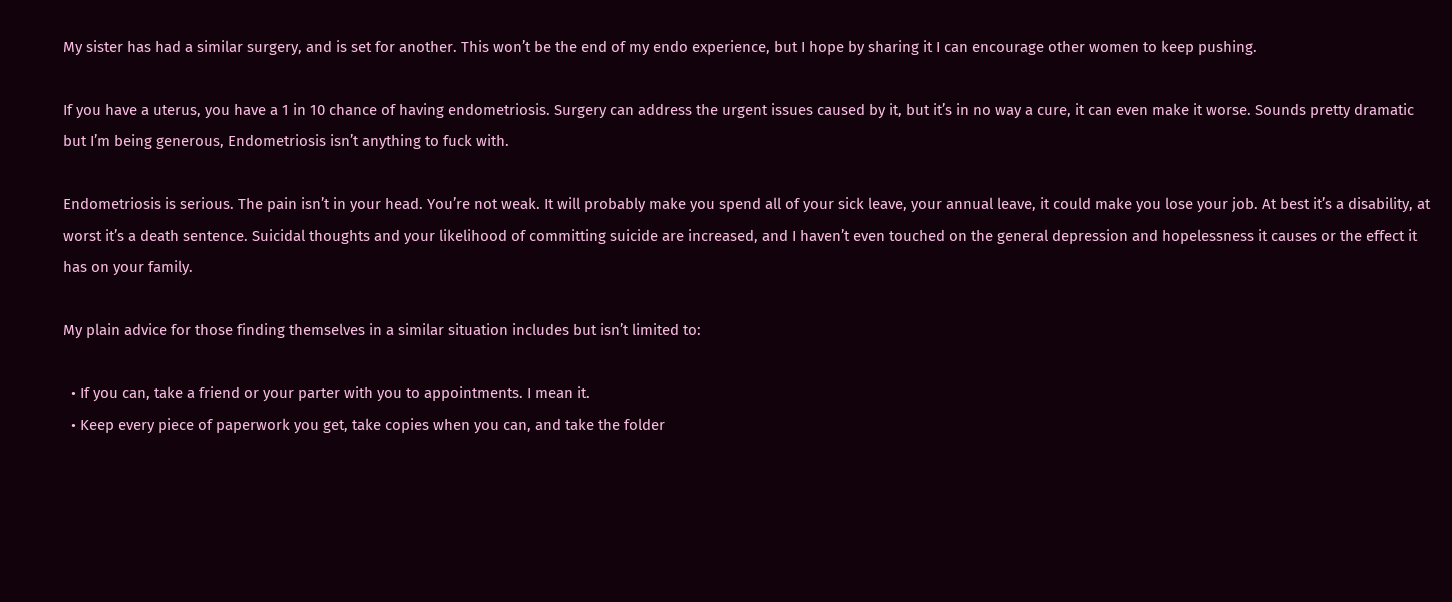My sister has had a similar surgery, and is set for another. This won’t be the end of my endo experience, but I hope by sharing it I can encourage other women to keep pushing.

If you have a uterus, you have a 1 in 10 chance of having endometriosis. Surgery can address the urgent issues caused by it, but it’s in no way a cure, it can even make it worse. Sounds pretty dramatic but I’m being generous, Endometriosis isn’t anything to fuck with.

Endometriosis is serious. The pain isn’t in your head. You’re not weak. It will probably make you spend all of your sick leave, your annual leave, it could make you lose your job. At best it’s a disability, at worst it’s a death sentence. Suicidal thoughts and your likelihood of committing suicide are increased, and I haven’t even touched on the general depression and hopelessness it causes or the effect it has on your family.

My plain advice for those finding themselves in a similar situation includes but isn’t limited to:

  • If you can, take a friend or your parter with you to appointments. I mean it.
  • Keep every piece of paperwork you get, take copies when you can, and take the folder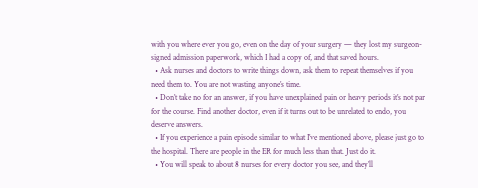with you where ever you go, even on the day of your surgery — they lost my surgeon-signed admission paperwork, which I had a copy of, and that saved hours.
  • Ask nurses and doctors to write things down, ask them to repeat themselves if you need them to. You are not wasting anyone’s time.
  • Don’t take no for an answer, if you have unexplained pain or heavy periods it’s not par for the course. Find another doctor, even if it turns out to be unrelated to endo, you deserve answers.
  • If you experience a pain episode similar to what I’ve mentioned above, please just go to the hospital. There are people in the ER for much less than that. Just do it.
  • You will speak to about 8 nurses for every doctor you see, and they’ll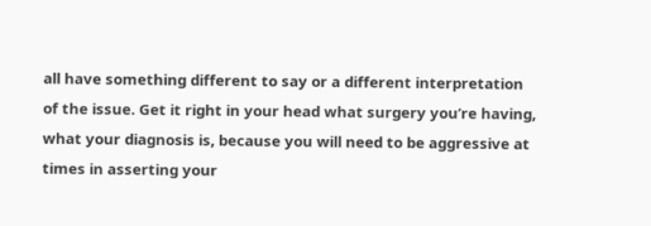all have something different to say or a different interpretation of the issue. Get it right in your head what surgery you’re having, what your diagnosis is, because you will need to be aggressive at times in asserting your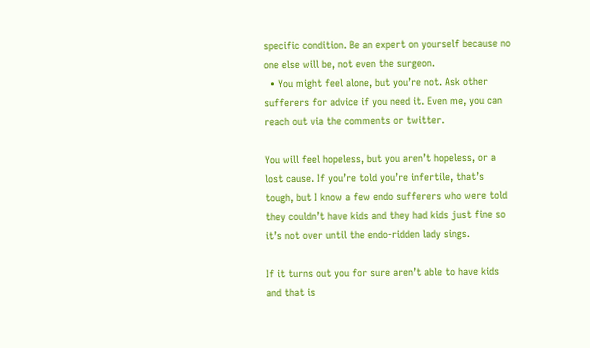specific condition. Be an expert on yourself because no one else will be, not even the surgeon.
  • You might feel alone, but you’re not. Ask other sufferers for advice if you need it. Even me, you can reach out via the comments or twitter.

You will feel hopeless, but you aren’t hopeless, or a lost cause. If you’re told you’re infertile, that’s tough, but I know a few endo sufferers who were told they couldn’t have kids and they had kids just fine so it’s not over until the endo-ridden lady sings.

If it turns out you for sure aren’t able to have kids and that is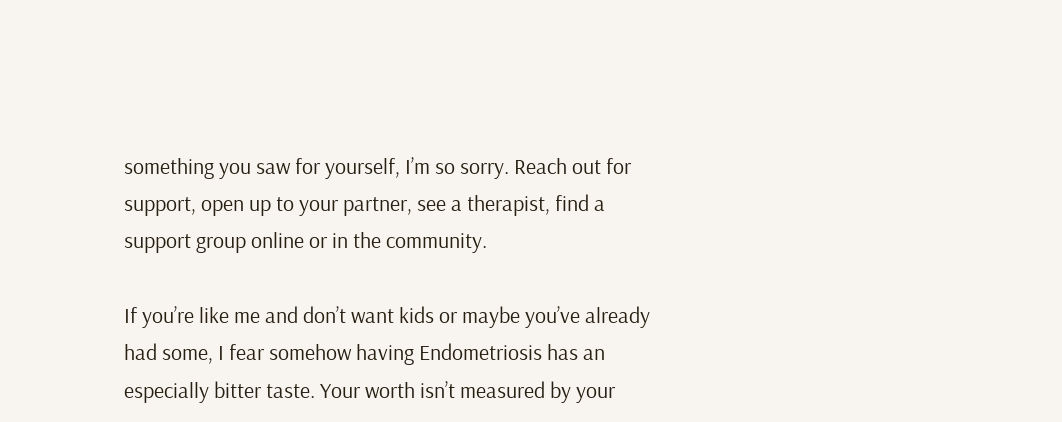something you saw for yourself, I’m so sorry. Reach out for support, open up to your partner, see a therapist, find a support group online or in the community.

If you’re like me and don’t want kids or maybe you’ve already had some, I fear somehow having Endometriosis has an especially bitter taste. Your worth isn’t measured by your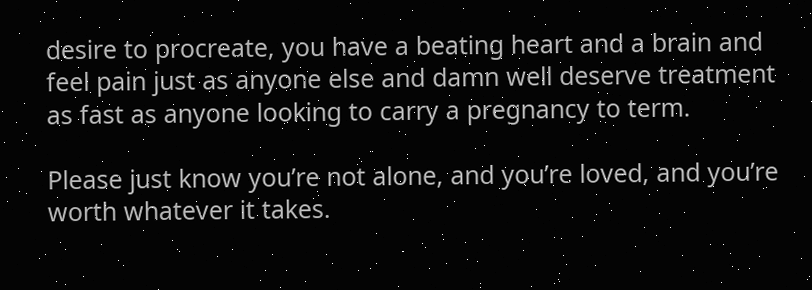desire to procreate, you have a beating heart and a brain and feel pain just as anyone else and damn well deserve treatment as fast as anyone looking to carry a pregnancy to term.

Please just know you’re not alone, and you’re loved, and you’re worth whatever it takes.